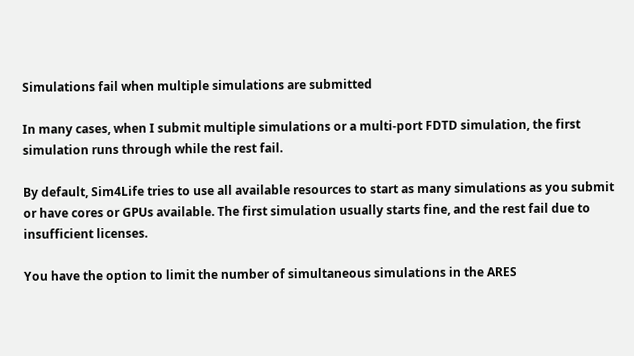Simulations fail when multiple simulations are submitted

In many cases, when I submit multiple simulations or a multi-port FDTD simulation, the first simulation runs through while the rest fail.

By default, Sim4Life tries to use all available resources to start as many simulations as you submit or have cores or GPUs available. The first simulation usually starts fine, and the rest fail due to insufficient licenses.

You have the option to limit the number of simultaneous simulations in the ARES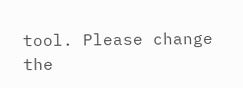tool. Please change the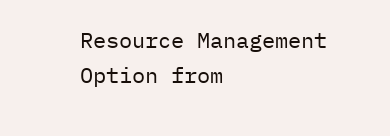Resource Management Option from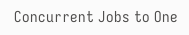Concurrent Jobs to One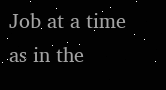Job at a time as in the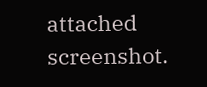attached screenshot.